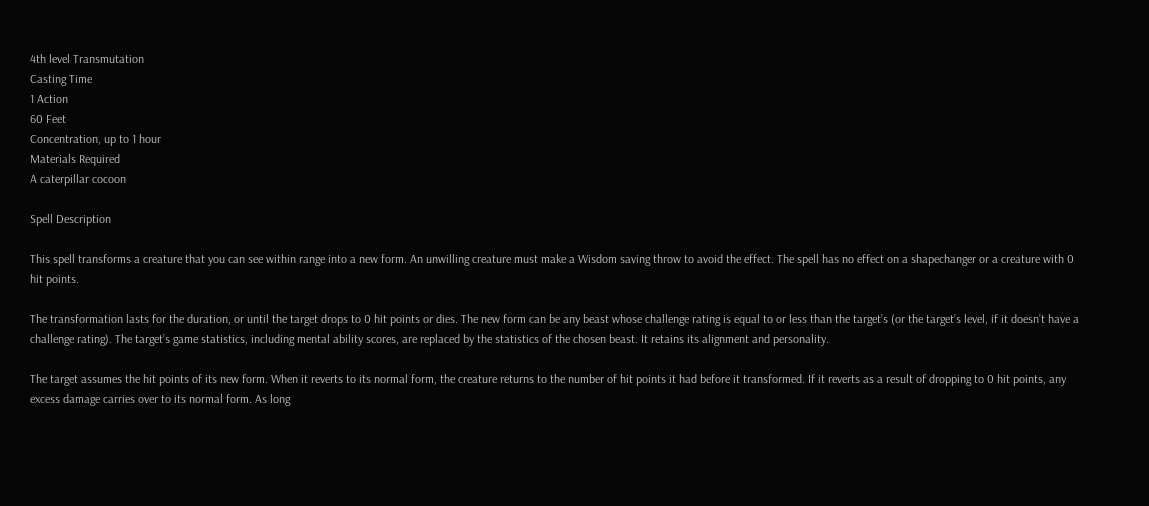4th level Transmutation
Casting Time
1 Action
60 Feet
Concentration, up to 1 hour
Materials Required
A caterpillar cocoon

Spell Description

This spell transforms a creature that you can see within range into a new form. An unwilling creature must make a Wisdom saving throw to avoid the effect. The spell has no effect on a shapechanger or a creature with 0 hit points.

The transformation lasts for the duration, or until the target drops to 0 hit points or dies. The new form can be any beast whose challenge rating is equal to or less than the target’s (or the target’s level, if it doesn’t have a challenge rating). The target’s game statistics, including mental ability scores, are replaced by the statistics of the chosen beast. It retains its alignment and personality.

The target assumes the hit points of its new form. When it reverts to its normal form, the creature returns to the number of hit points it had before it transformed. If it reverts as a result of dropping to 0 hit points, any excess damage carries over to its normal form. As long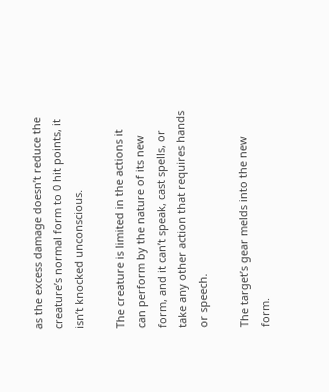as the excess damage doesn’t reduce the creature’s normal form to 0 hit points, it isn’t knocked unconscious.

The creature is limited in the actions it can perform by the nature of its new form, and it can’t speak, cast spells, or take any other action that requires hands or speech.

The target’s gear melds into the new form.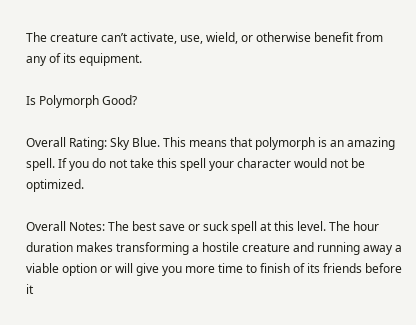The creature can’t activate, use, wield, or otherwise benefit from any of its equipment.

Is Polymorph Good?

Overall Rating: Sky Blue. This means that polymorph is an amazing spell. If you do not take this spell your character would not be optimized.

Overall Notes: The best save or suck spell at this level. The hour duration makes transforming a hostile creature and running away a viable option or will give you more time to finish of its friends before it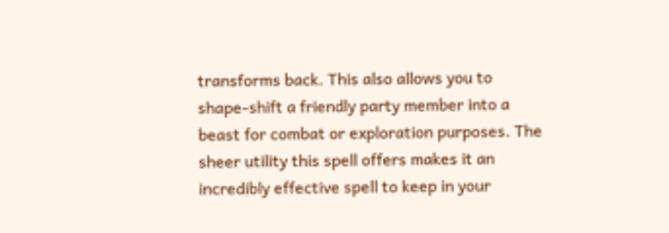transforms back. This also allows you to shape-shift a friendly party member into a beast for combat or exploration purposes. The sheer utility this spell offers makes it an incredibly effective spell to keep in your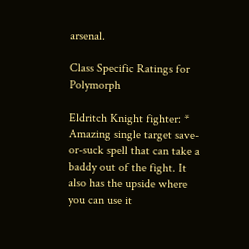arsenal.

Class Specific Ratings for Polymorph

Eldritch Knight fighter: * Amazing single target save-or-suck spell that can take a baddy out of the fight. It also has the upside where you can use it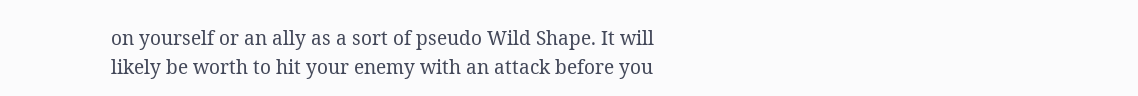on yourself or an ally as a sort of pseudo Wild Shape. It will likely be worth to hit your enemy with an attack before you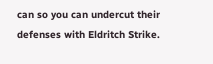can so you can undercut their defenses with Eldritch Strike.